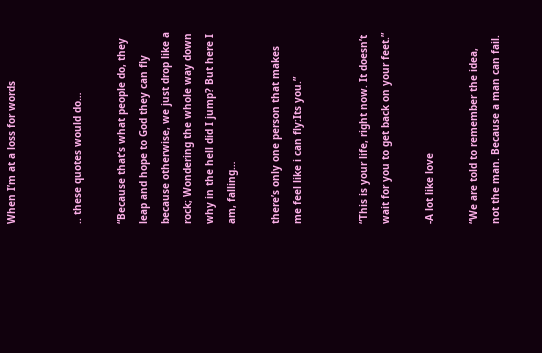When I’m at a loss for words


.. these quotes would do…

“Because that’s what people do, they leap and hope to God they can fly because otherwise, we just drop like a rock; Wondering the whole way down why in the hell did I jump? But here I am, falling…

there’s only one person that makes me feel like i can fly:Its you.”


“This is your life, right now. It doesn’t wait for you to get back on your feet.”

-A lot like love

“We are told to remember the idea, not the man. Because a man can fail.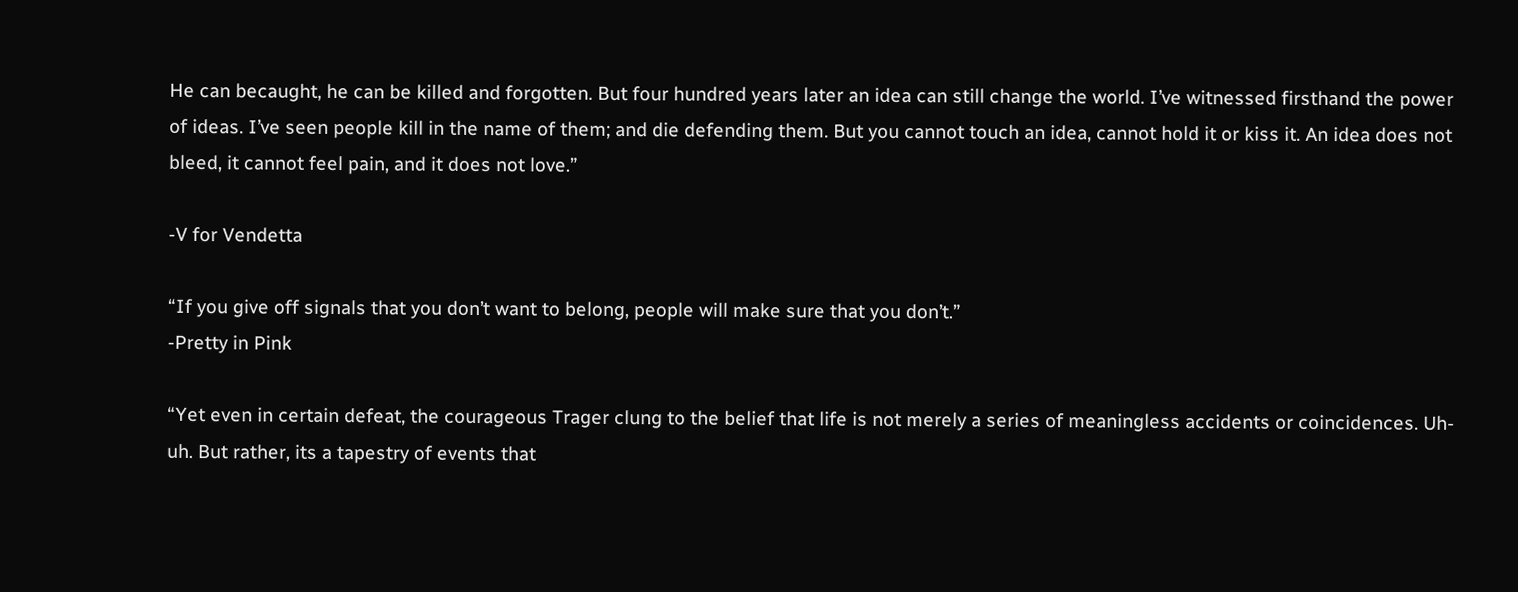He can becaught, he can be killed and forgotten. But four hundred years later an idea can still change the world. I’ve witnessed firsthand the power of ideas. I’ve seen people kill in the name of them; and die defending them. But you cannot touch an idea, cannot hold it or kiss it. An idea does not bleed, it cannot feel pain, and it does not love.”

-V for Vendetta

“If you give off signals that you don’t want to belong, people will make sure that you don’t.”
-Pretty in Pink

“Yet even in certain defeat, the courageous Trager clung to the belief that life is not merely a series of meaningless accidents or coincidences. Uh-uh. But rather, its a tapestry of events that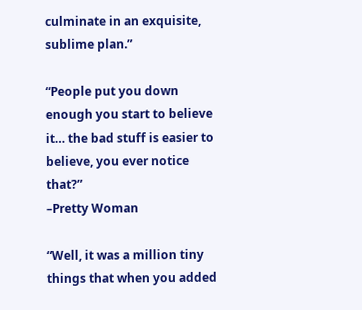culminate in an exquisite, sublime plan.”

“People put you down enough you start to believe it… the bad stuff is easier to believe, you ever notice that?”
–Pretty Woman

“Well, it was a million tiny things that when you added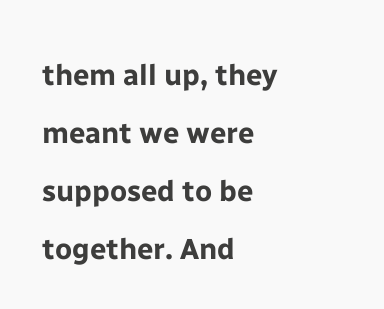them all up, they meant we were supposed to be together. And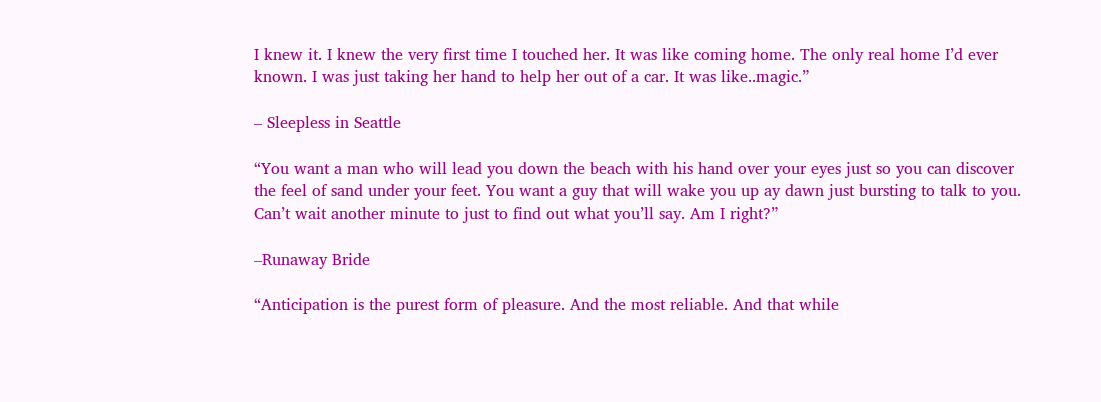I knew it. I knew the very first time I touched her. It was like coming home. The only real home I’d ever known. I was just taking her hand to help her out of a car. It was like..magic.”

– Sleepless in Seattle

“You want a man who will lead you down the beach with his hand over your eyes just so you can discover the feel of sand under your feet. You want a guy that will wake you up ay dawn just bursting to talk to you. Can’t wait another minute to just to find out what you’ll say. Am I right?”

–Runaway Bride

“Anticipation is the purest form of pleasure. And the most reliable. And that while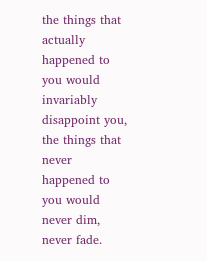the things that actually happened to you would invariably disappoint you, the things that never happened to you would never dim, never fade.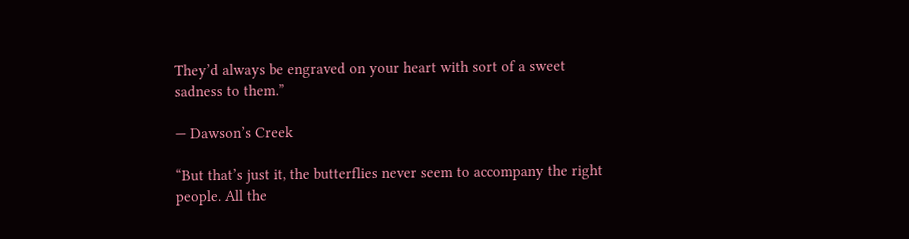They’d always be engraved on your heart with sort of a sweet sadness to them.”

— Dawson’s Creek

“But that’s just it, the butterflies never seem to accompany the right people. All the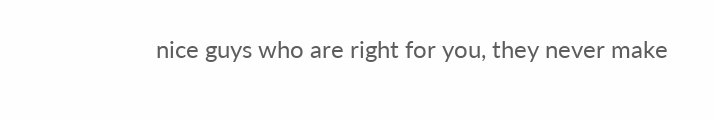nice guys who are right for you, they never make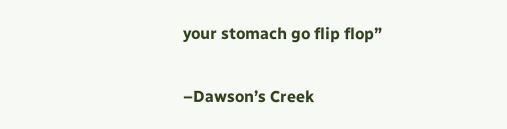your stomach go flip flop”

–Dawson’s Creek